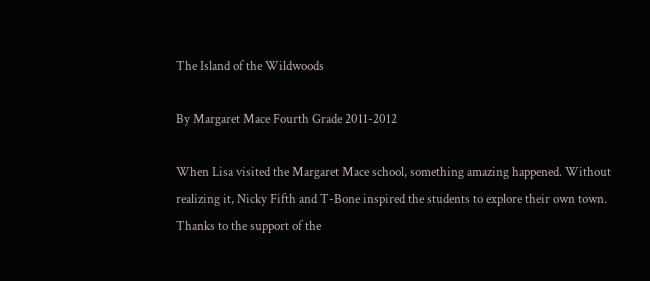The Island of the Wildwoods

By Margaret Mace Fourth Grade 2011-2012

When Lisa visited the Margaret Mace school, something amazing happened. Without realizing it, Nicky Fifth and T-Bone inspired the students to explore their own town. Thanks to the support of the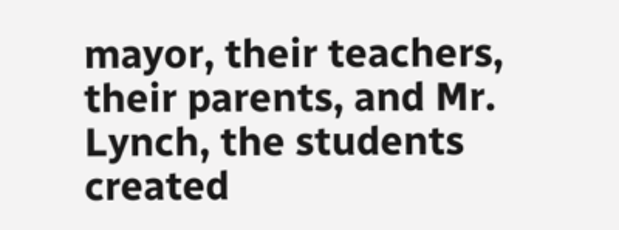mayor, their teachers, their parents, and Mr. Lynch, the students created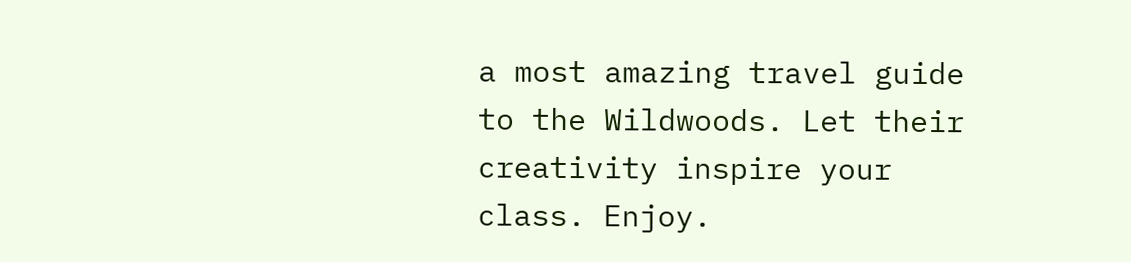a most amazing travel guide to the Wildwoods. Let their creativity inspire your class. Enjoy.